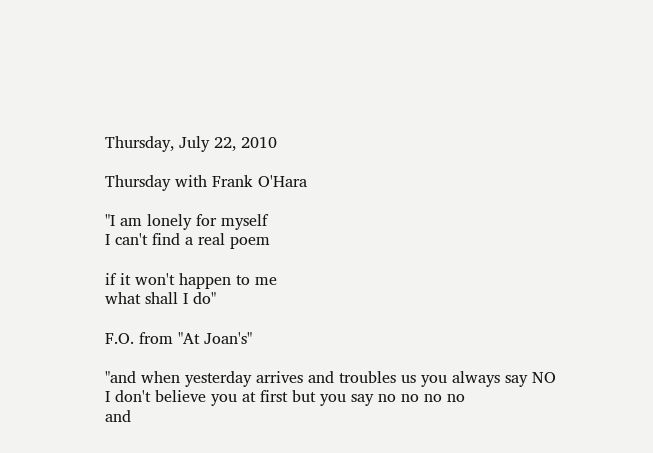Thursday, July 22, 2010

Thursday with Frank O'Hara

"I am lonely for myself
I can't find a real poem

if it won't happen to me
what shall I do"

F.O. from "At Joan's"

"and when yesterday arrives and troubles us you always say NO
I don't believe you at first but you say no no no no
and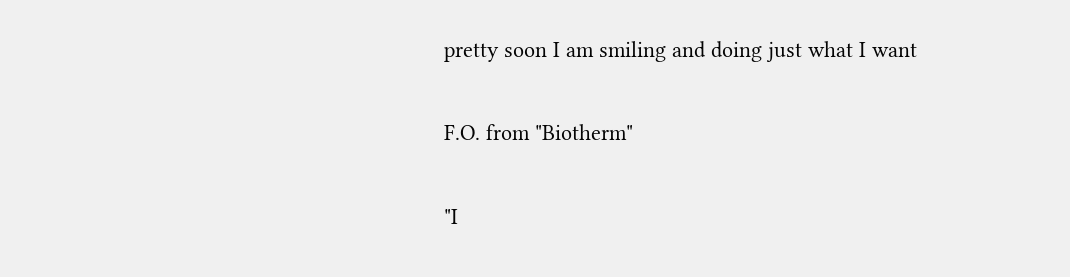pretty soon I am smiling and doing just what I want

F.O. from "Biotherm"

"I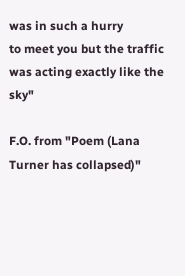was in such a hurry
to meet you but the traffic
was acting exactly like the sky"

F.O. from "Poem (Lana Turner has collapsed)"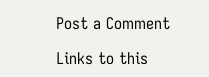Post a Comment

Links to this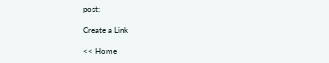post:

Create a Link

<< Home